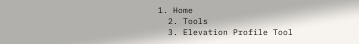1. Home
  2. Tools
  3. Elevation Profile Tool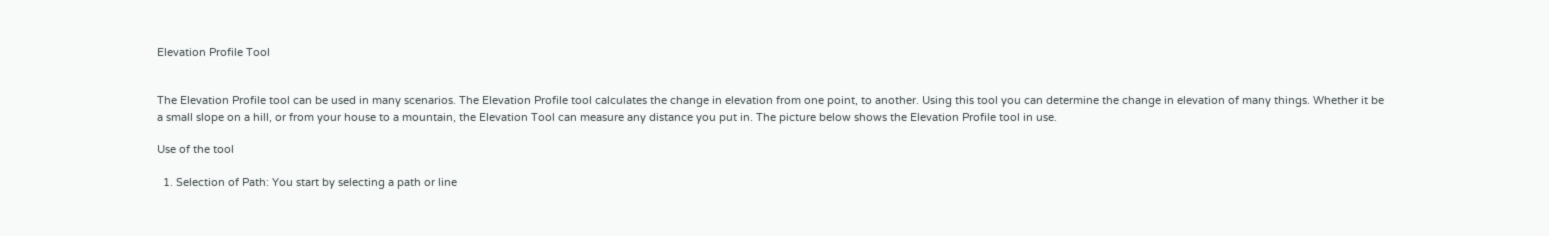Elevation Profile Tool


The Elevation Profile tool can be used in many scenarios. The Elevation Profile tool calculates the change in elevation from one point, to another. Using this tool you can determine the change in elevation of many things. Whether it be a small slope on a hill, or from your house to a mountain, the Elevation Tool can measure any distance you put in. The picture below shows the Elevation Profile tool in use.

Use of the tool

  1. Selection of Path: You start by selecting a path or line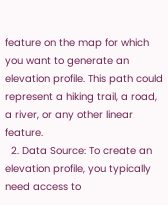feature on the map for which you want to generate an elevation profile. This path could represent a hiking trail, a road, a river, or any other linear feature.
  2. Data Source: To create an elevation profile, you typically need access to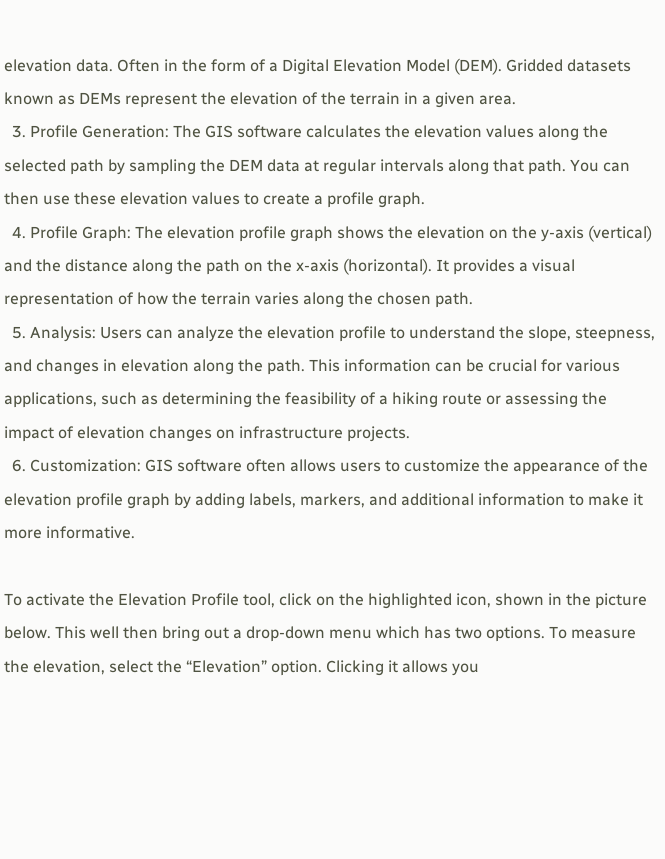elevation data. Often in the form of a Digital Elevation Model (DEM). Gridded datasets known as DEMs represent the elevation of the terrain in a given area.
  3. Profile Generation: The GIS software calculates the elevation values along the selected path by sampling the DEM data at regular intervals along that path. You can then use these elevation values to create a profile graph.
  4. Profile Graph: The elevation profile graph shows the elevation on the y-axis (vertical) and the distance along the path on the x-axis (horizontal). It provides a visual representation of how the terrain varies along the chosen path.
  5. Analysis: Users can analyze the elevation profile to understand the slope, steepness, and changes in elevation along the path. This information can be crucial for various applications, such as determining the feasibility of a hiking route or assessing the impact of elevation changes on infrastructure projects.
  6. Customization: GIS software often allows users to customize the appearance of the elevation profile graph by adding labels, markers, and additional information to make it more informative.

To activate the Elevation Profile tool, click on the highlighted icon, shown in the picture below. This well then bring out a drop-down menu which has two options. To measure the elevation, select the “Elevation” option. Clicking it allows you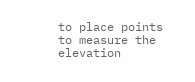to place points to measure the elevation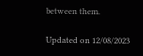between them.

Updated on 12/08/2023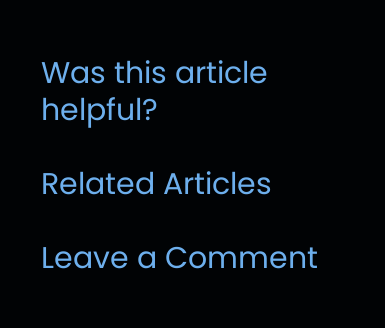Was this article helpful?

Related Articles

Leave a Comment